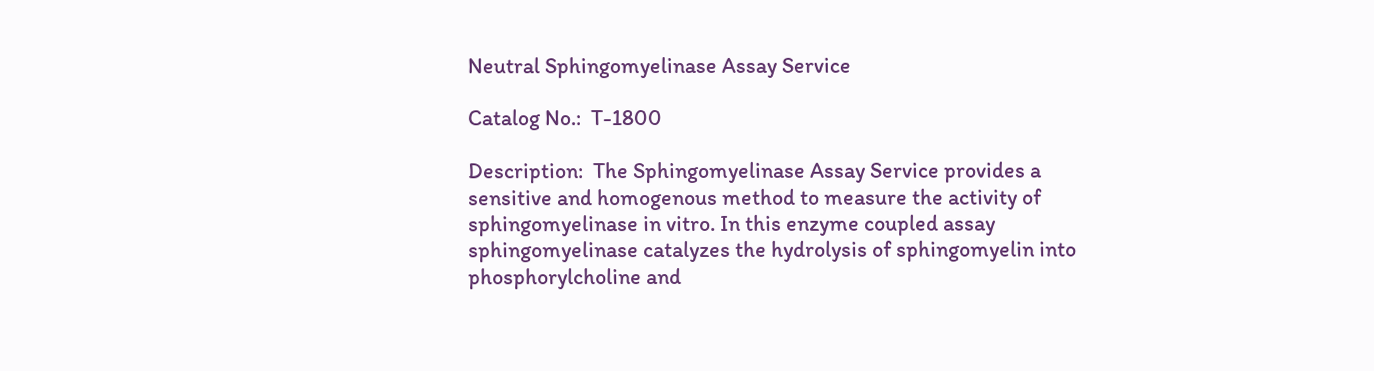Neutral Sphingomyelinase Assay Service

Catalog No.:  T-1800

Description:  The Sphingomyelinase Assay Service provides a sensitive and homogenous method to measure the activity of sphingomyelinase in vitro. In this enzyme coupled assay sphingomyelinase catalyzes the hydrolysis of sphingomyelin into phosphorylcholine and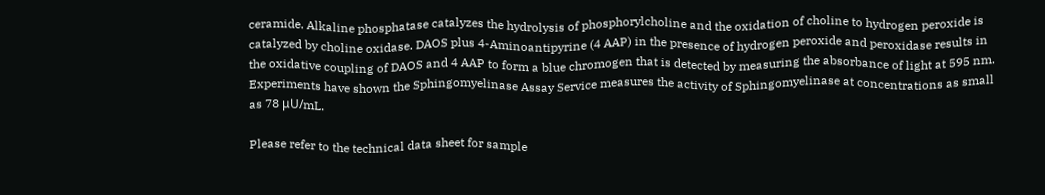ceramide. Alkaline phosphatase catalyzes the hydrolysis of phosphorylcholine and the oxidation of choline to hydrogen peroxide is catalyzed by choline oxidase. DAOS plus 4-Aminoantipyrine (4 AAP) in the presence of hydrogen peroxide and peroxidase results in the oxidative coupling of DAOS and 4 AAP to form a blue chromogen that is detected by measuring the absorbance of light at 595 nm. Experiments have shown the Sphingomyelinase Assay Service measures the activity of Sphingomyelinase at concentrations as small as 78 μU/mL.

Please refer to the technical data sheet for sample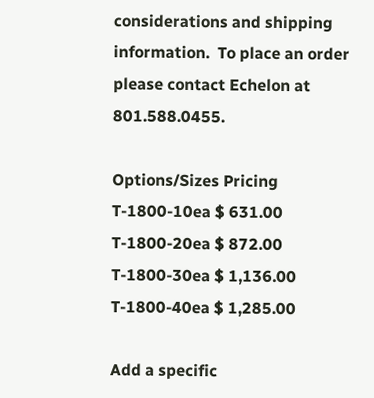considerations and shipping information.  To place an order please contact Echelon at 801.588.0455.

Options/Sizes Pricing
T-1800-10ea $ 631.00
T-1800-20ea $ 872.00
T-1800-30ea $ 1,136.00
T-1800-40ea $ 1,285.00

Add a specific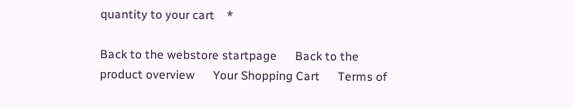quantity to your cart    *

Back to the webstore startpage      Back to the product overview      Your Shopping Cart      Terms of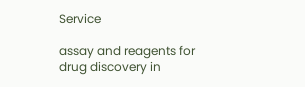Service

assay and reagents for drug discovery in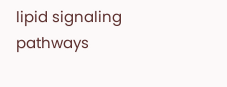lipid signaling pathways